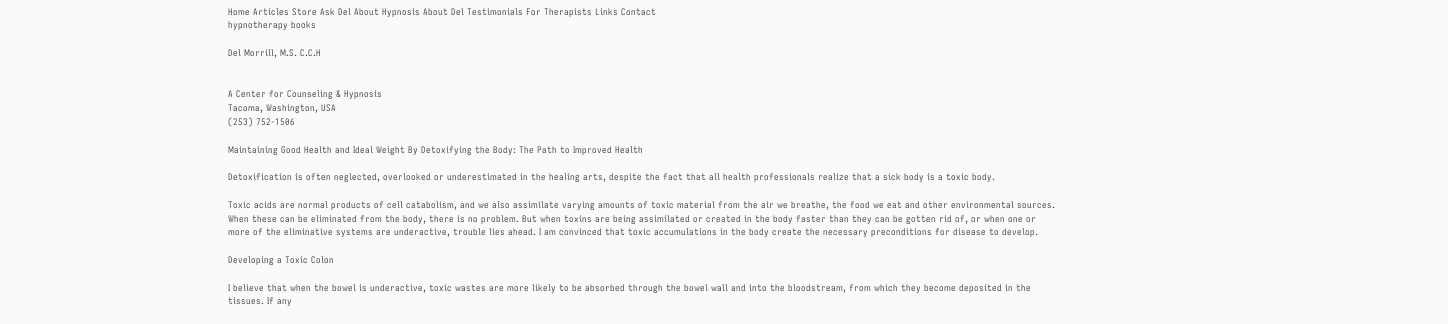Home Articles Store Ask Del About Hypnosis About Del Testimonials For Therapists Links Contact
hypnotherapy books

Del Morrill, M.S. C.C.H


A Center for Counseling & Hypnosis
Tacoma, Washington, USA
(253) 752-1506

Maintaining Good Health and Ideal Weight By Detoxifying the Body: The Path to Improved Health

Detoxification is often neglected, overlooked or underestimated in the healing arts, despite the fact that all health professionals realize that a sick body is a toxic body.

Toxic acids are normal products of cell catabolism, and we also assimilate varying amounts of toxic material from the air we breathe, the food we eat and other environmental sources. When these can be eliminated from the body, there is no problem. But when toxins are being assimilated or created in the body faster than they can be gotten rid of, or when one or more of the eliminative systems are underactive, trouble lies ahead. I am convinced that toxic accumulations in the body create the necessary preconditions for disease to develop.

Developing a Toxic Colon

I believe that when the bowel is underactive, toxic wastes are more likely to be absorbed through the bowel wall and into the bloodstream, from which they become deposited in the tissues. If any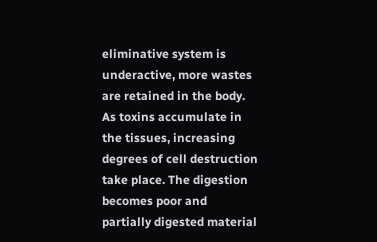eliminative system is underactive, more wastes are retained in the body. As toxins accumulate in the tissues, increasing degrees of cell destruction take place. The digestion becomes poor and partially digested material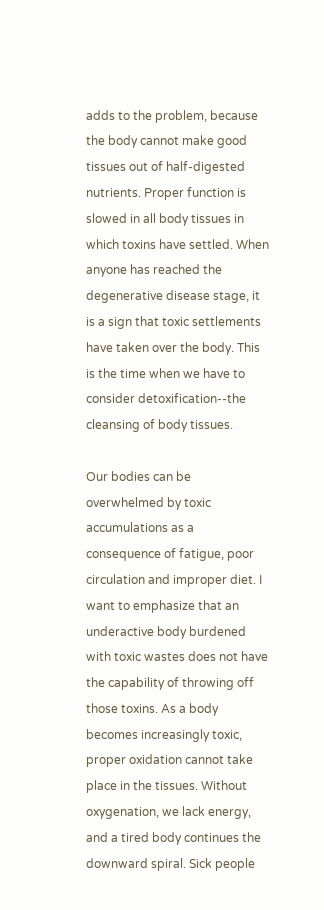adds to the problem, because the body cannot make good tissues out of half-digested nutrients. Proper function is slowed in all body tissues in which toxins have settled. When anyone has reached the degenerative disease stage, it is a sign that toxic settlements have taken over the body. This is the time when we have to consider detoxification--the cleansing of body tissues.

Our bodies can be overwhelmed by toxic accumulations as a consequence of fatigue, poor circulation and improper diet. I want to emphasize that an underactive body burdened with toxic wastes does not have the capability of throwing off those toxins. As a body becomes increasingly toxic, proper oxidation cannot take place in the tissues. Without oxygenation, we lack energy, and a tired body continues the downward spiral. Sick people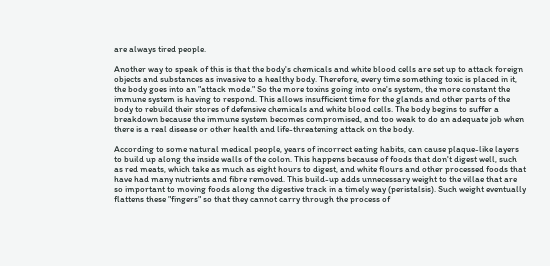are always tired people.

Another way to speak of this is that the body's chemicals and white blood cells are set up to attack foreign objects and substances as invasive to a healthy body. Therefore, every time something toxic is placed in it, the body goes into an "attack mode." So the more toxins going into one's system, the more constant the immune system is having to respond. This allows insufficient time for the glands and other parts of the body to rebuild their stores of defensive chemicals and white blood cells. The body begins to suffer a breakdown because the immune system becomes compromised, and too weak to do an adequate job when there is a real disease or other health and life-threatening attack on the body.

According to some natural medical people, years of incorrect eating habits, can cause plaque-like layers to build up along the inside walls of the colon. This happens because of foods that don't digest well, such as red meats, which take as much as eight hours to digest, and white flours and other processed foods that have had many nutrients and fibre removed. This build-up adds unnecessary weight to the villae that are so important to moving foods along the digestive track in a timely way (peristalsis). Such weight eventually flattens these "fingers" so that they cannot carry through the process of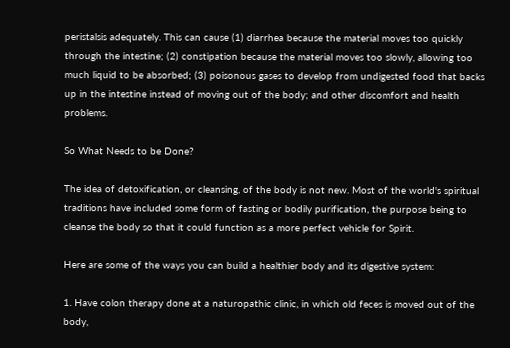peristalsis adequately. This can cause (1) diarrhea because the material moves too quickly through the intestine; (2) constipation because the material moves too slowly, allowing too much liquid to be absorbed; (3) poisonous gases to develop from undigested food that backs up in the intestine instead of moving out of the body; and other discomfort and health problems.

So What Needs to be Done?

The idea of detoxification, or cleansing, of the body is not new. Most of the world's spiritual traditions have included some form of fasting or bodily purification, the purpose being to cleanse the body so that it could function as a more perfect vehicle for Spirit.

Here are some of the ways you can build a healthier body and its digestive system:

1. Have colon therapy done at a naturopathic clinic, in which old feces is moved out of the body,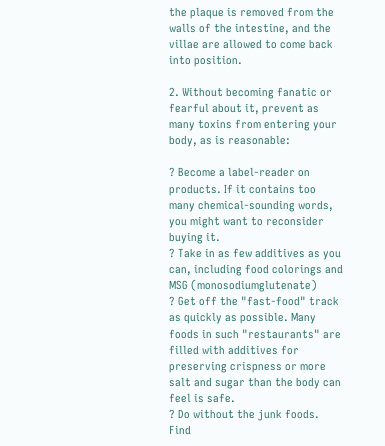the plaque is removed from the walls of the intestine, and the villae are allowed to come back into position.

2. Without becoming fanatic or fearful about it, prevent as many toxins from entering your body, as is reasonable:

? Become a label-reader on products. If it contains too many chemical-sounding words, you might want to reconsider buying it.
? Take in as few additives as you can, including food colorings and MSG (monosodiumglutenate)
? Get off the "fast-food" track as quickly as possible. Many foods in such "restaurants" are filled with additives for preserving crispness or more salt and sugar than the body can feel is safe.
? Do without the junk foods. Find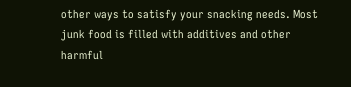other ways to satisfy your snacking needs. Most junk food is filled with additives and other harmful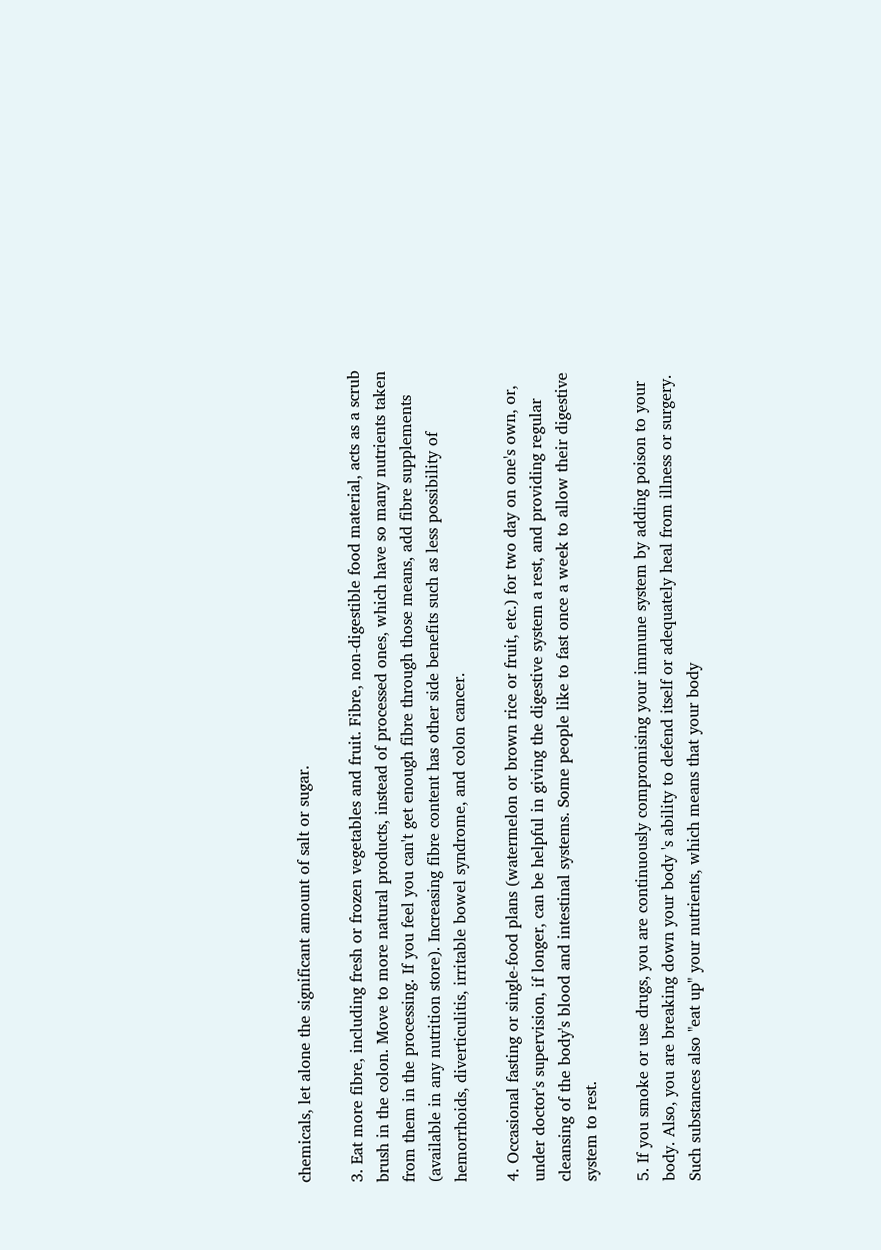chemicals, let alone the significant amount of salt or sugar.

3. Eat more fibre, including fresh or frozen vegetables and fruit. Fibre, non-digestible food material, acts as a scrub brush in the colon. Move to more natural products, instead of processed ones, which have so many nutrients taken from them in the processing. If you feel you can't get enough fibre through those means, add fibre supplements (available in any nutrition store). Increasing fibre content has other side benefits such as less possibility of hemorrhoids, diverticulitis, irritable bowel syndrome, and colon cancer.

4. Occasional fasting or single-food plans (watermelon or brown rice or fruit, etc.) for two day on one's own, or, under doctor's supervision, if longer, can be helpful in giving the digestive system a rest, and providing regular cleansing of the body's blood and intestinal systems. Some people like to fast once a week to allow their digestive system to rest.

5. If you smoke or use drugs, you are continuously compromising your immune system by adding poison to your body. Also, you are breaking down your body 's ability to defend itself or adequately heal from illness or surgery. Such substances also "eat up" your nutrients, which means that your body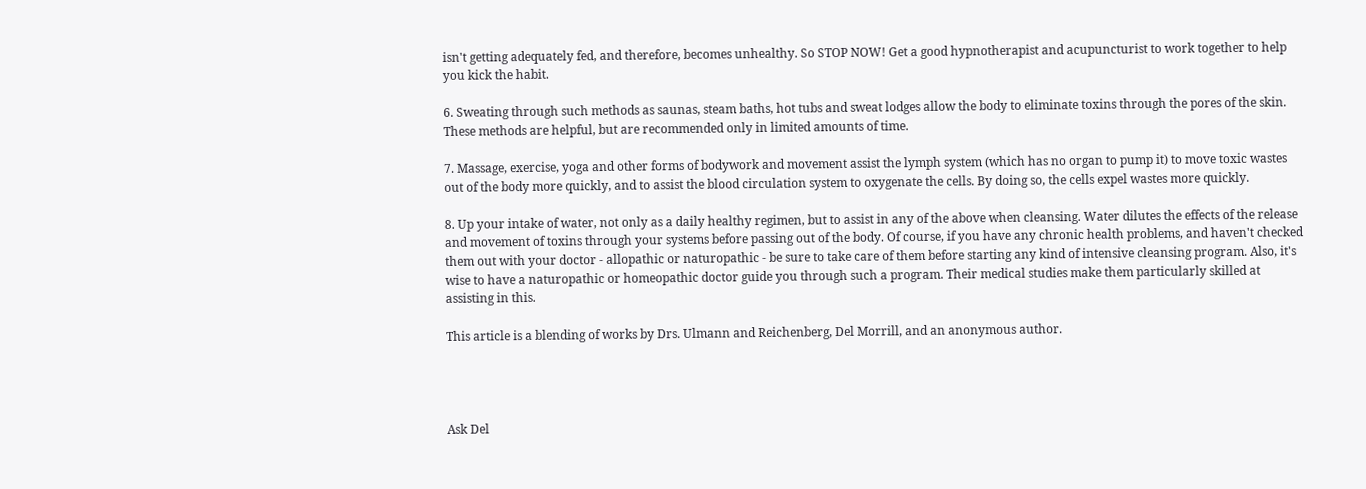isn't getting adequately fed, and therefore, becomes unhealthy. So STOP NOW! Get a good hypnotherapist and acupuncturist to work together to help you kick the habit.

6. Sweating through such methods as saunas, steam baths, hot tubs and sweat lodges allow the body to eliminate toxins through the pores of the skin. These methods are helpful, but are recommended only in limited amounts of time.

7. Massage, exercise, yoga and other forms of bodywork and movement assist the lymph system (which has no organ to pump it) to move toxic wastes out of the body more quickly, and to assist the blood circulation system to oxygenate the cells. By doing so, the cells expel wastes more quickly.

8. Up your intake of water, not only as a daily healthy regimen, but to assist in any of the above when cleansing. Water dilutes the effects of the release and movement of toxins through your systems before passing out of the body. Of course, if you have any chronic health problems, and haven't checked them out with your doctor - allopathic or naturopathic - be sure to take care of them before starting any kind of intensive cleansing program. Also, it's wise to have a naturopathic or homeopathic doctor guide you through such a program. Their medical studies make them particularly skilled at assisting in this.

This article is a blending of works by Drs. Ulmann and Reichenberg, Del Morrill, and an anonymous author.




Ask Del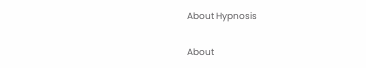About Hypnosis

About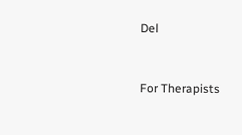Del


For Therapists